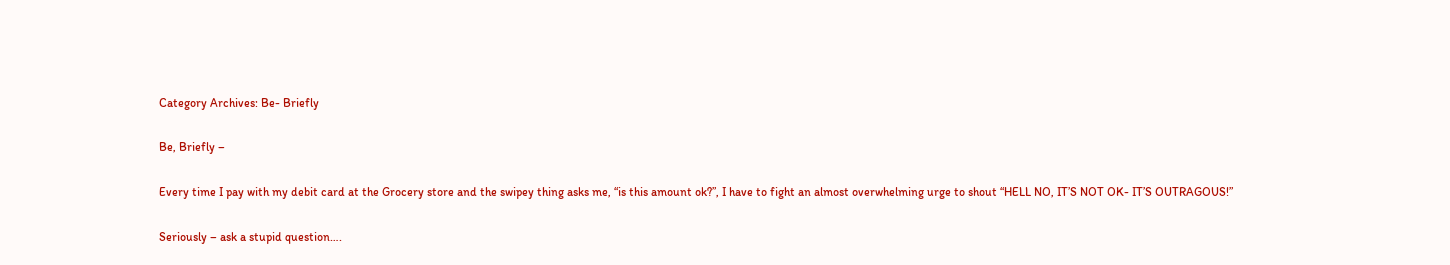Category Archives: Be- Briefly

Be, Briefly –

Every time I pay with my debit card at the Grocery store and the swipey thing asks me, “is this amount ok?”, I have to fight an almost overwhelming urge to shout “HELL NO, IT’S NOT OK- IT’S OUTRAGOUS!”

Seriously – ask a stupid question….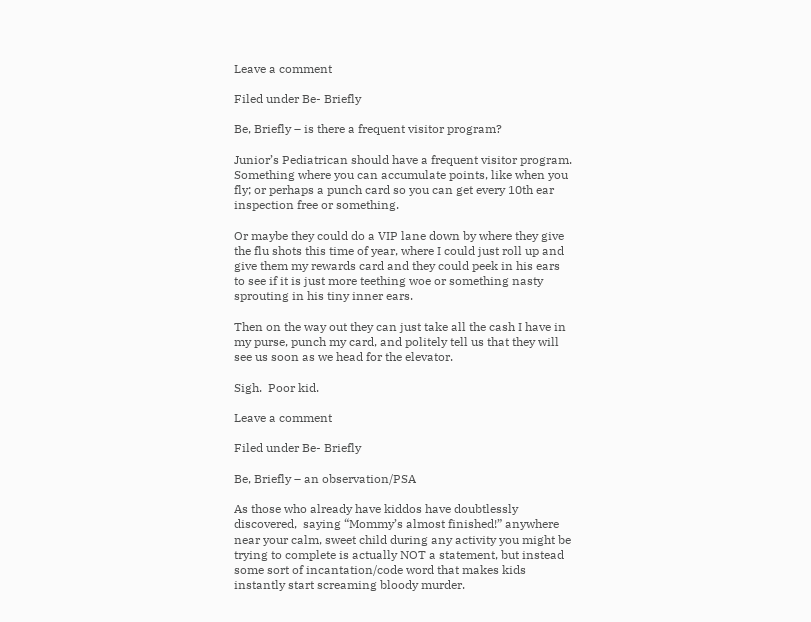Leave a comment

Filed under Be- Briefly

Be, Briefly – is there a frequent visitor program?

Junior’s Pediatrican should have a frequent visitor program.  Something where you can accumulate points, like when you fly; or perhaps a punch card so you can get every 10th ear inspection free or something.

Or maybe they could do a VIP lane down by where they give the flu shots this time of year, where I could just roll up and give them my rewards card and they could peek in his ears to see if it is just more teething woe or something nasty sprouting in his tiny inner ears.

Then on the way out they can just take all the cash I have in my purse, punch my card, and politely tell us that they will see us soon as we head for the elevator.

Sigh.  Poor kid.

Leave a comment

Filed under Be- Briefly

Be, Briefly – an observation/PSA

As those who already have kiddos have doubtlessly discovered,  saying “Mommy’s almost finished!” anywhere near your calm, sweet child during any activity you might be trying to complete is actually NOT a statement, but instead some sort of incantation/code word that makes kids instantly start screaming bloody murder.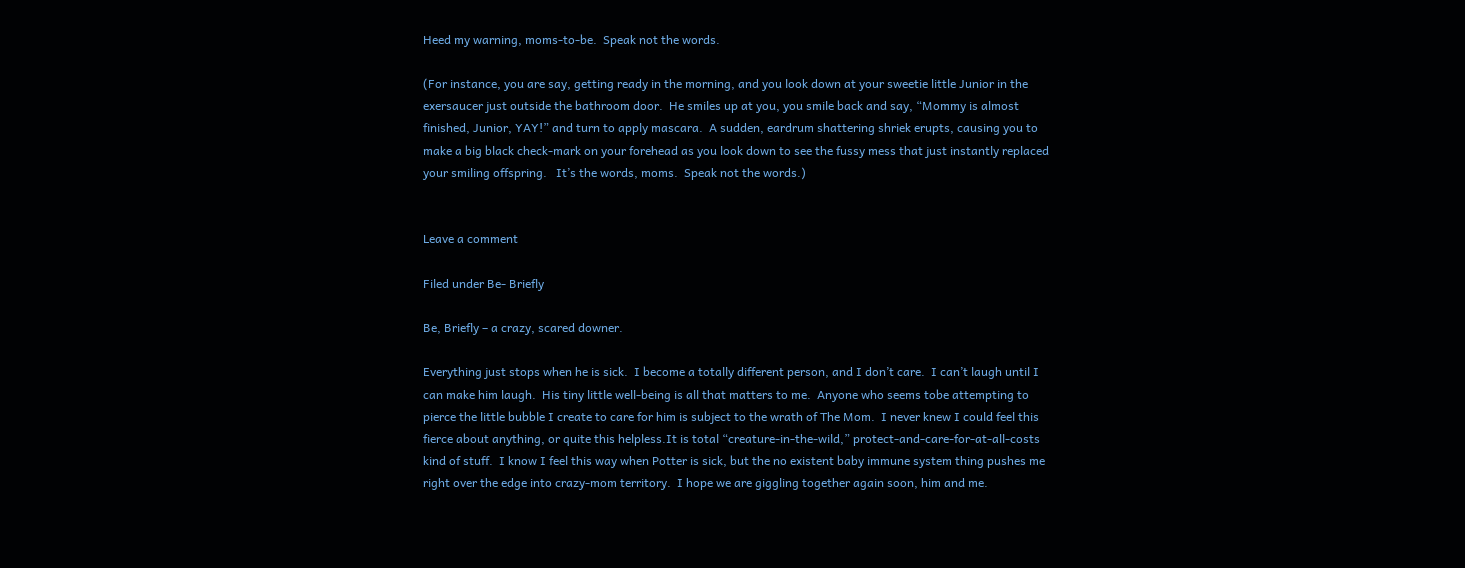Heed my warning, moms-to-be.  Speak not the words.

(For instance, you are say, getting ready in the morning, and you look down at your sweetie little Junior in the exersaucer just outside the bathroom door.  He smiles up at you, you smile back and say, “Mommy is almost finished, Junior, YAY!” and turn to apply mascara.  A sudden, eardrum shattering shriek erupts, causing you to make a big black check-mark on your forehead as you look down to see the fussy mess that just instantly replaced your smiling offspring.   It’s the words, moms.  Speak not the words.)


Leave a comment

Filed under Be- Briefly

Be, Briefly – a crazy, scared downer.

Everything just stops when he is sick.  I become a totally different person, and I don’t care.  I can’t laugh until I can make him laugh.  His tiny little well-being is all that matters to me.  Anyone who seems tobe attempting to pierce the little bubble I create to care for him is subject to the wrath of The Mom.  I never knew I could feel this fierce about anything, or quite this helpless.It is total “creature-in-the-wild,” protect-and-care-for-at-all-costs kind of stuff.  I know I feel this way when Potter is sick, but the no existent baby immune system thing pushes me right over the edge into crazy-mom territory.  I hope we are giggling together again soon, him and me.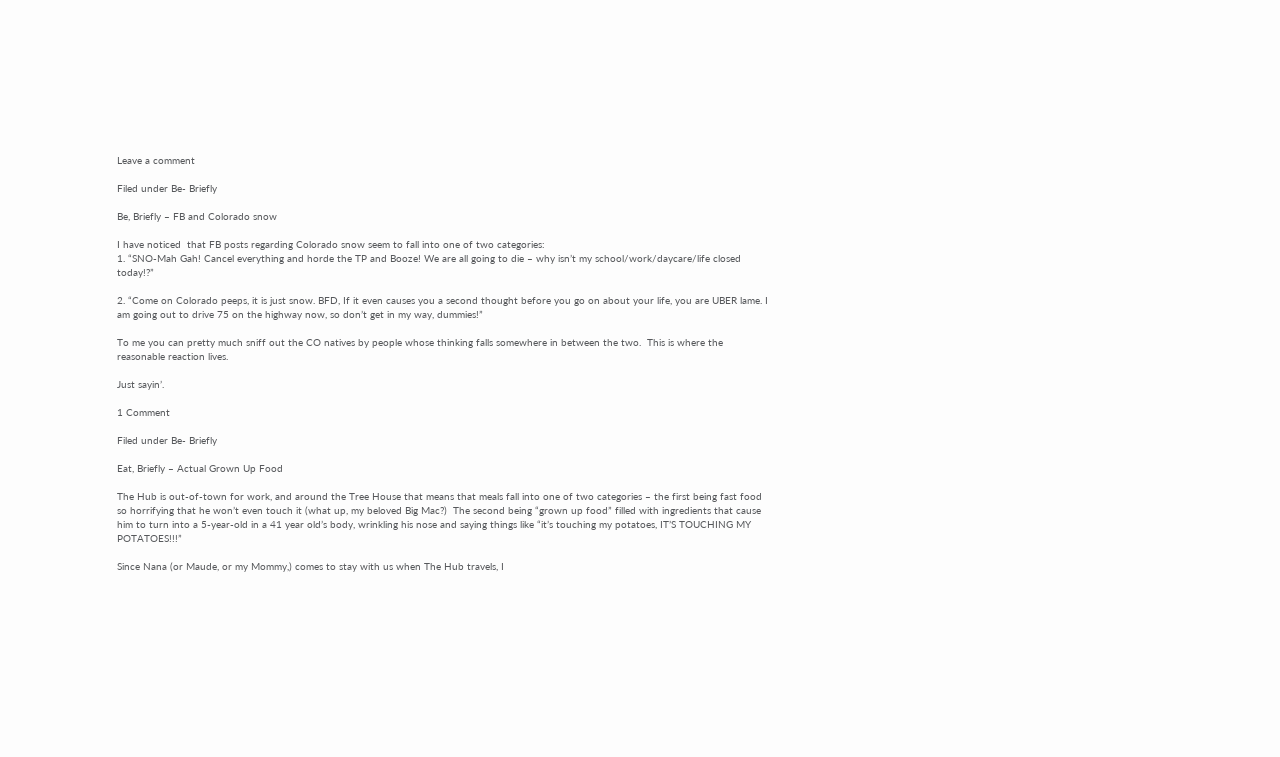Leave a comment

Filed under Be- Briefly

Be, Briefly – FB and Colorado snow

I have noticed  that FB posts regarding Colorado snow seem to fall into one of two categories:
1. “SNO-Mah Gah! Cancel everything and horde the TP and Booze! We are all going to die – why isn’t my school/work/daycare/life closed today!?”

2. “Come on Colorado peeps, it is just snow. BFD, If it even causes you a second thought before you go on about your life, you are UBER lame. I am going out to drive 75 on the highway now, so don’t get in my way, dummies!”

To me you can pretty much sniff out the CO natives by people whose thinking falls somewhere in between the two.  This is where the reasonable reaction lives.

Just sayin’.

1 Comment

Filed under Be- Briefly

Eat, Briefly – Actual Grown Up Food

The Hub is out-of-town for work, and around the Tree House that means that meals fall into one of two categories – the first being fast food so horrifying that he won’t even touch it (what up, my beloved Big Mac?)  The second being “grown up food” filled with ingredients that cause him to turn into a 5-year-old in a 41 year old’s body, wrinkling his nose and saying things like “it’s touching my potatoes, IT’S TOUCHING MY POTATOES!!!”

Since Nana (or Maude, or my Mommy,) comes to stay with us when The Hub travels, I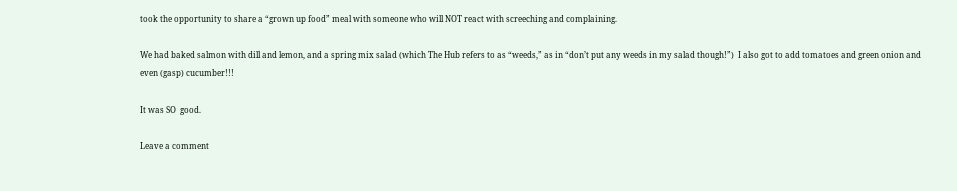took the opportunity to share a “grown up food” meal with someone who will NOT react with screeching and complaining.

We had baked salmon with dill and lemon, and a spring mix salad (which The Hub refers to as “weeds,” as in “don’t put any weeds in my salad though!”)  I also got to add tomatoes and green onion and even (gasp) cucumber!!!

It was SO  good.

Leave a comment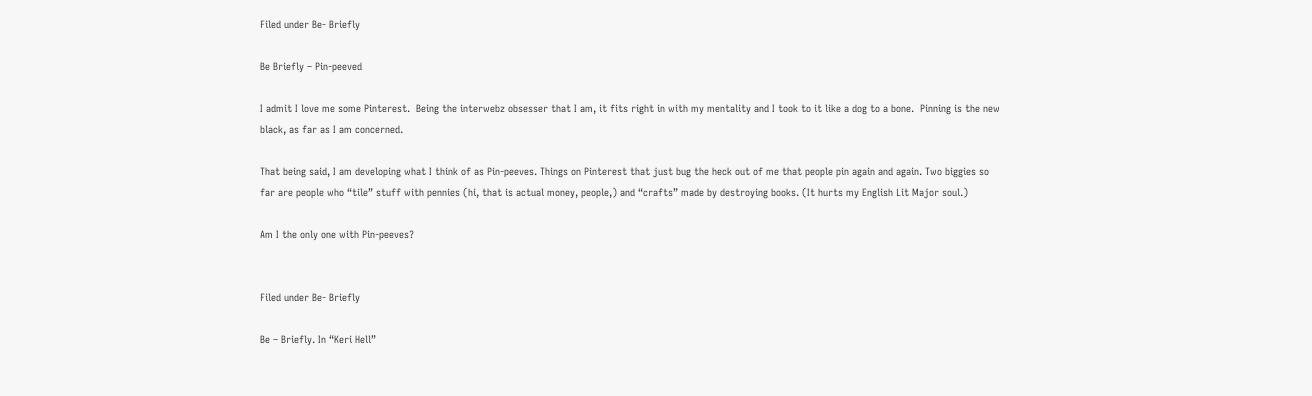Filed under Be- Briefly

Be Briefly – Pin-peeved

I admit I love me some Pinterest.  Being the interwebz obsesser that I am, it fits right in with my mentality and I took to it like a dog to a bone.  Pinning is the new black, as far as I am concerned.

That being said, I am developing what I think of as Pin-peeves. Things on Pinterest that just bug the heck out of me that people pin again and again. Two biggies so far are people who “tile” stuff with pennies (hi, that is actual money, people,) and “crafts” made by destroying books. (It hurts my English Lit Major soul.)

Am I the only one with Pin-peeves?


Filed under Be- Briefly

Be – Briefly. In “Keri Hell”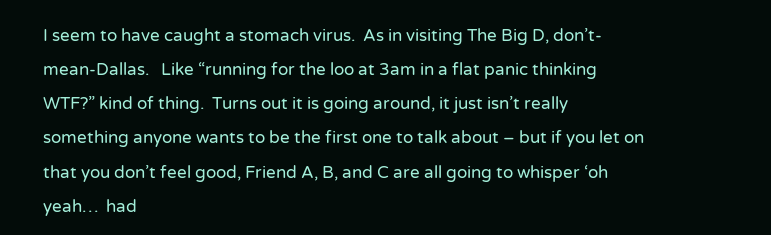I seem to have caught a stomach virus.  As in visiting The Big D, don’t-mean-Dallas.   Like “running for the loo at 3am in a flat panic thinking WTF?” kind of thing.  Turns out it is going around, it just isn’t really something anyone wants to be the first one to talk about – but if you let on that you don’t feel good, Friend A, B, and C are all going to whisper ‘oh yeah…  had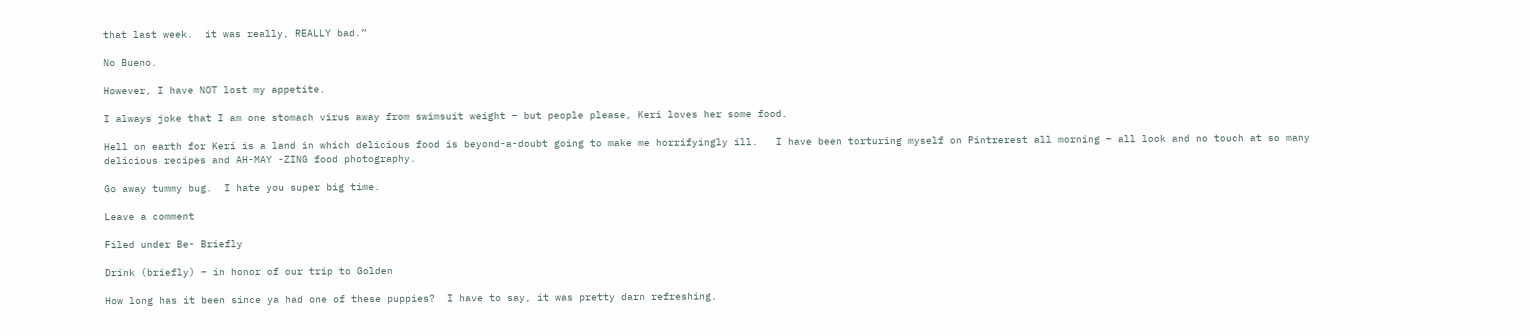that last week.  it was really, REALLY bad.”

No Bueno.

However, I have NOT lost my appetite.

I always joke that I am one stomach virus away from swimsuit weight – but people please, Keri loves her some food.

Hell on earth for Keri is a land in which delicious food is beyond-a-doubt going to make me horrifyingly ill.   I have been torturing myself on Pintrerest all morning – all look and no touch at so many delicious recipes and AH-MAY -ZING food photography.

Go away tummy bug.  I hate you super big time.

Leave a comment

Filed under Be- Briefly

Drink (briefly) – in honor of our trip to Golden

How long has it been since ya had one of these puppies?  I have to say, it was pretty darn refreshing.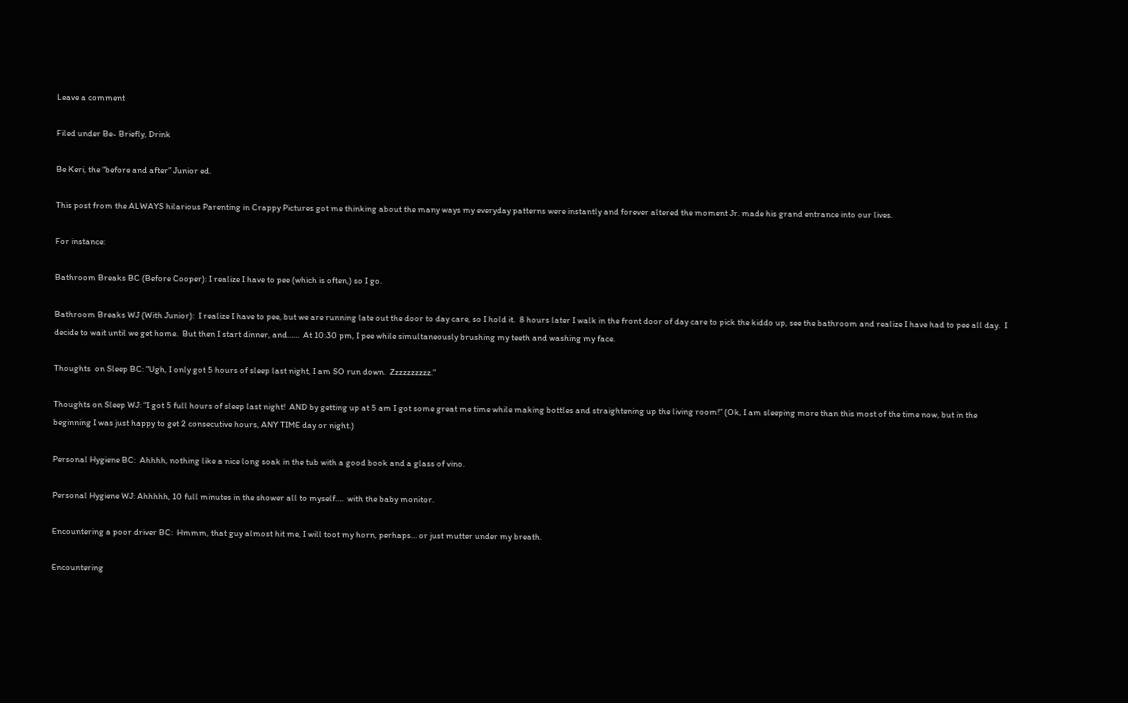Leave a comment

Filed under Be- Briefly, Drink

Be Keri, the “before and after” Junior ed.

This post from the ALWAYS hilarious Parenting in Crappy Pictures got me thinking about the many ways my everyday patterns were instantly and forever altered the moment Jr. made his grand entrance into our lives.

For instance:

Bathroom Breaks BC (Before Cooper): I realize I have to pee (which is often,) so I go.

Bathroom Breaks WJ (With Junior):  I realize I have to pee, but we are running late out the door to day care, so I hold it.  8 hours later I walk in the front door of day care to pick the kiddo up, see the bathroom and realize I have had to pee all day.  I decide to wait until we get home.  But then I start dinner, and……  At 10:30 pm, I pee while simultaneously brushing my teeth and washing my face.

Thoughts  on Sleep BC: “Ugh, I only got 5 hours of sleep last night, I am SO run down.  Zzzzzzzzzz.”

Thoughts on Sleep WJ: “I got 5 full hours of sleep last night!  AND by getting up at 5 am I got some great me time while making bottles and straightening up the living room!” (Ok, I am sleeping more than this most of the time now, but in the beginning I was just happy to get 2 consecutive hours, ANY TIME day or night.)

Personal Hygiene BC:  Ahhhh, nothing like a nice long soak in the tub with a good book and a glass of vino.

Personal Hygiene WJ: Ahhhhh, 10 full minutes in the shower all to myself….  with the baby monitor.

Encountering a poor driver BC:  Hmmm, that guy almost hit me, I will toot my horn, perhaps… or just mutter under my breath.

Encountering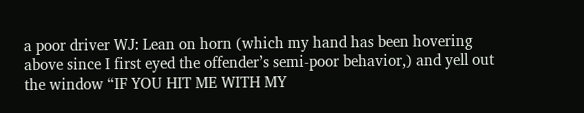a poor driver WJ: Lean on horn (which my hand has been hovering above since I first eyed the offender’s semi-poor behavior,) and yell out the window “IF YOU HIT ME WITH MY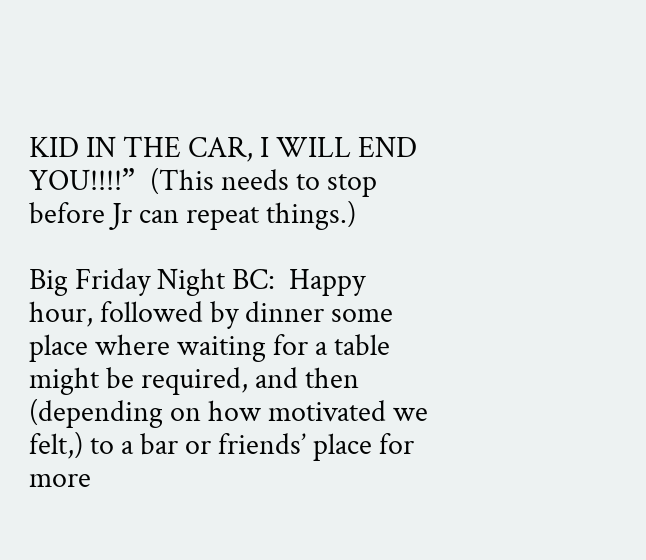KID IN THE CAR, I WILL END YOU!!!!”  (This needs to stop before Jr can repeat things.)

Big Friday Night BC:  Happy hour, followed by dinner some place where waiting for a table might be required, and then (depending on how motivated we felt,) to a bar or friends’ place for more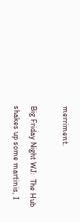merriment.

Big Friday Night WJ:  The Hub shakes up some martinis, I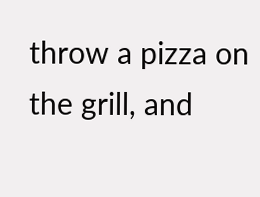throw a pizza on the grill, and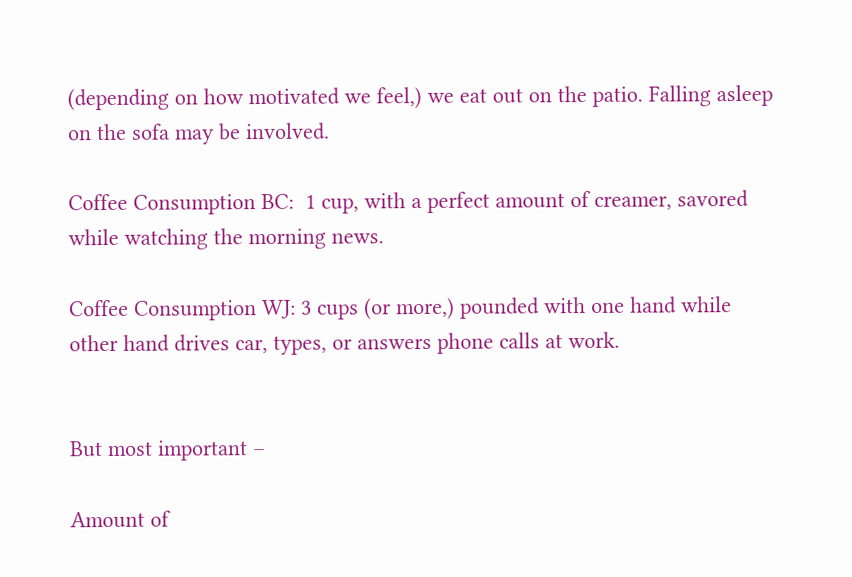(depending on how motivated we feel,) we eat out on the patio. Falling asleep on the sofa may be involved.

Coffee Consumption BC:  1 cup, with a perfect amount of creamer, savored while watching the morning news.

Coffee Consumption WJ: 3 cups (or more,) pounded with one hand while other hand drives car, types, or answers phone calls at work.


But most important –

Amount of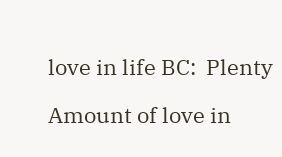love in life BC:  Plenty

Amount of love in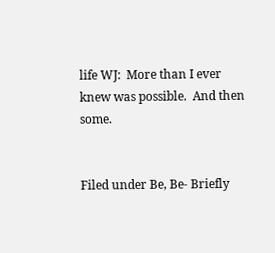life WJ:  More than I ever knew was possible.  And then some.


Filed under Be, Be- Briefly